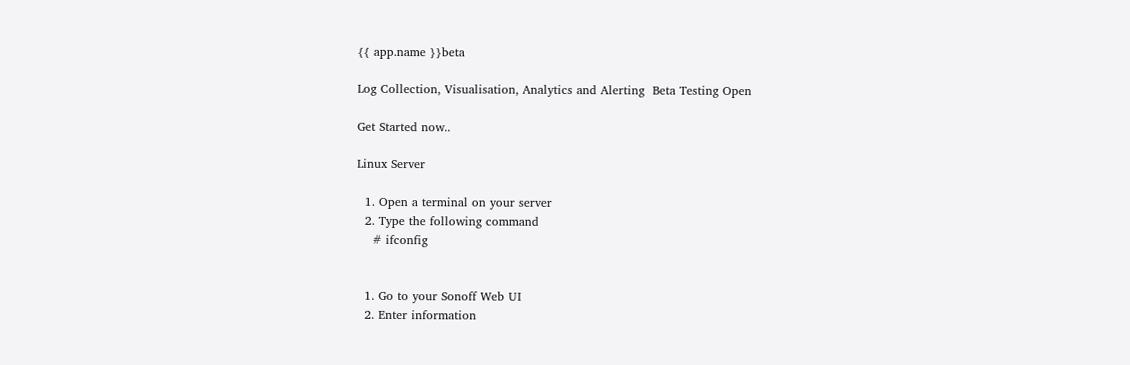{{ app.name }}beta

Log Collection, Visualisation, Analytics and Alerting  Beta Testing Open

Get Started now..

Linux Server

  1. Open a terminal on your server
  2. Type the following command
    # ifconfig


  1. Go to your Sonoff Web UI
  2. Enter information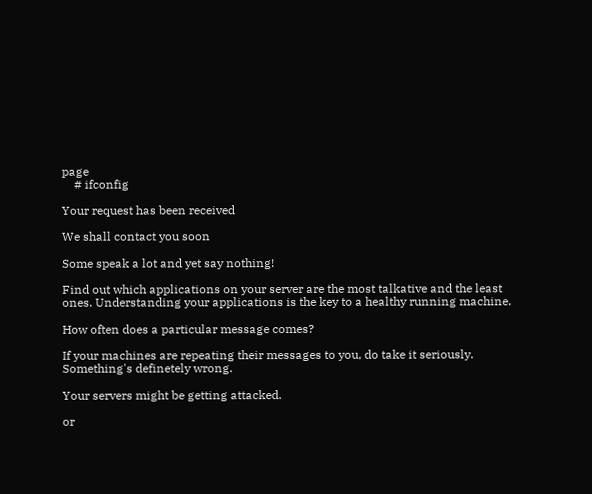page
    # ifconfig

Your request has been received

We shall contact you soon

Some speak a lot and yet say nothing!

Find out which applications on your server are the most talkative and the least ones. Understanding your applications is the key to a healthy running machine.

How often does a particular message comes?

If your machines are repeating their messages to you, do take it seriously. Something's definetely wrong.

Your servers might be getting attacked.

or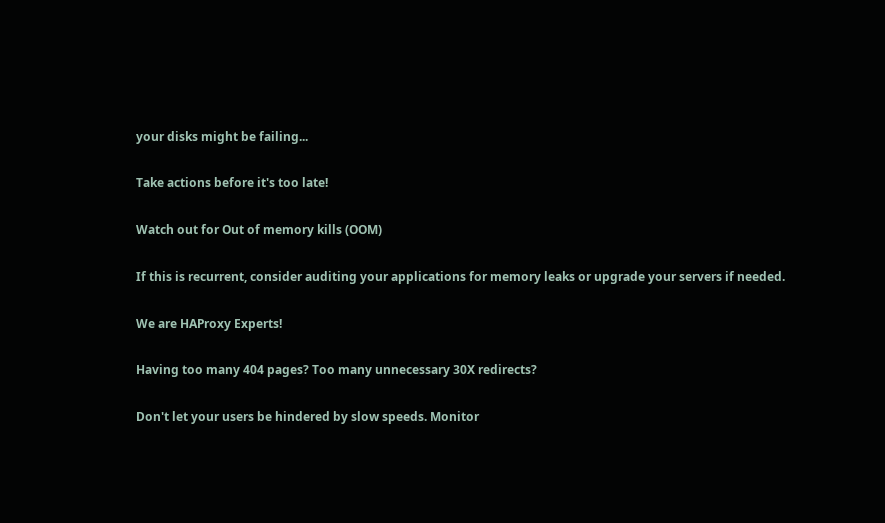your disks might be failing...

Take actions before it's too late!

Watch out for Out of memory kills (OOM)

If this is recurrent, consider auditing your applications for memory leaks or upgrade your servers if needed.

We are HAProxy Experts!

Having too many 404 pages? Too many unnecessary 30X redirects?

Don't let your users be hindered by slow speeds. Monitor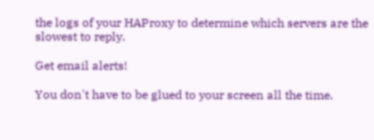the logs of your HAProxy to determine which servers are the slowest to reply.

Get email alerts!

You don't have to be glued to your screen all the time.